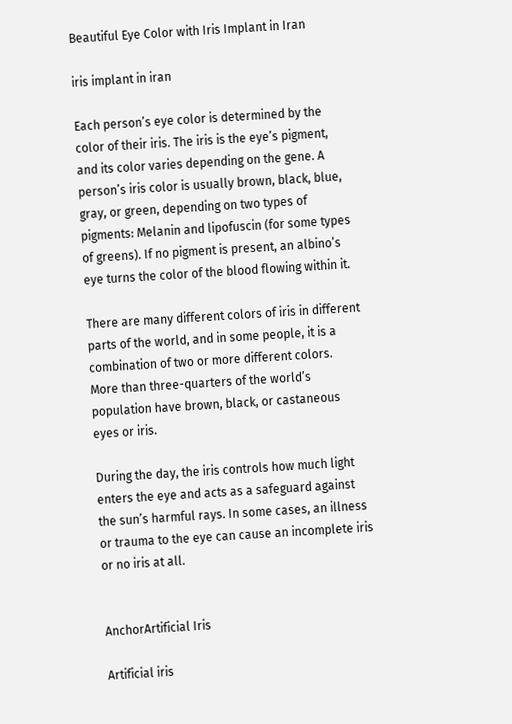Beautiful Eye Color with Iris Implant in Iran

iris implant in iran

Each person’s eye color is determined by the color of their iris. The iris is the eye’s pigment, and its color varies depending on the gene. A person’s iris color is usually brown, black, blue, gray, or green, depending on two types of pigments: Melanin and lipofuscin (for some types of greens). If no pigment is present, an albino’s eye turns the color of the blood flowing within it.

There are many different colors of iris in different parts of the world, and in some people, it is a combination of two or more different colors. More than three-quarters of the world’s population have brown, black, or castaneous eyes or iris.

During the day, the iris controls how much light enters the eye and acts as a safeguard against the sun’s harmful rays. In some cases, an illness or trauma to the eye can cause an incomplete iris or no iris at all.


AnchorArtificial Iris

Artificial iris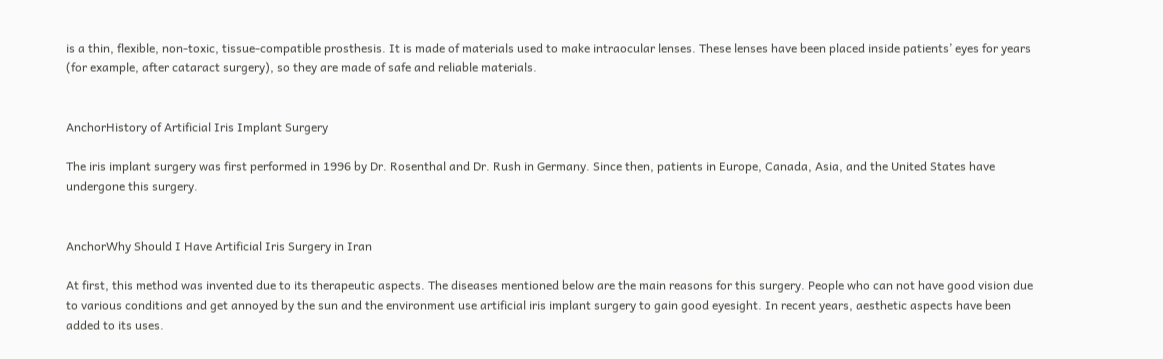is a thin, flexible, non-toxic, tissue-compatible prosthesis. It is made of materials used to make intraocular lenses. These lenses have been placed inside patients’ eyes for years (for example, after cataract surgery), so they are made of safe and reliable materials.


AnchorHistory of Artificial Iris Implant Surgery

The iris implant surgery was first performed in 1996 by Dr. Rosenthal and Dr. Rush in Germany. Since then, patients in Europe, Canada, Asia, and the United States have undergone this surgery.


AnchorWhy Should I Have Artificial Iris Surgery in Iran

At first, this method was invented due to its therapeutic aspects. The diseases mentioned below are the main reasons for this surgery. People who can not have good vision due to various conditions and get annoyed by the sun and the environment use artificial iris implant surgery to gain good eyesight. In recent years, aesthetic aspects have been added to its uses.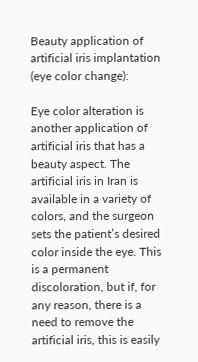Beauty application of artificial iris implantation (eye color change):

Eye color alteration is another application of artificial iris that has a beauty aspect. The artificial iris in Iran is available in a variety of colors, and the surgeon sets the patient’s desired color inside the eye. This is a permanent discoloration, but if, for any reason, there is a need to remove the artificial iris, this is easily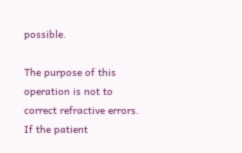possible.

The purpose of this operation is not to correct refractive errors. If the patient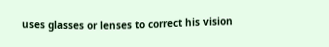uses glasses or lenses to correct his vision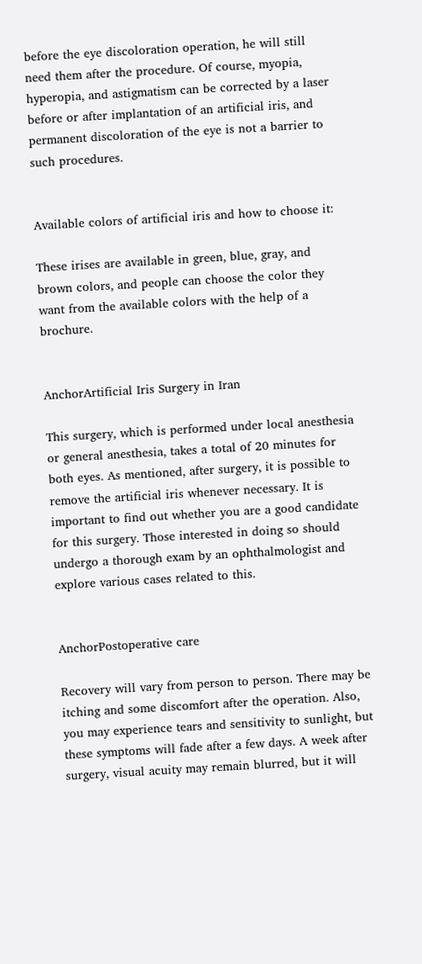before the eye discoloration operation, he will still need them after the procedure. Of course, myopia, hyperopia, and astigmatism can be corrected by a laser before or after implantation of an artificial iris, and permanent discoloration of the eye is not a barrier to such procedures.


Available colors of artificial iris and how to choose it:

These irises are available in green, blue, gray, and brown colors, and people can choose the color they want from the available colors with the help of a brochure.


AnchorArtificial Iris Surgery in Iran

This surgery, which is performed under local anesthesia or general anesthesia, takes a total of 20 minutes for both eyes. As mentioned, after surgery, it is possible to remove the artificial iris whenever necessary. It is important to find out whether you are a good candidate for this surgery. Those interested in doing so should undergo a thorough exam by an ophthalmologist and explore various cases related to this.


AnchorPostoperative care

Recovery will vary from person to person. There may be itching and some discomfort after the operation. Also, you may experience tears and sensitivity to sunlight, but these symptoms will fade after a few days. A week after surgery, visual acuity may remain blurred, but it will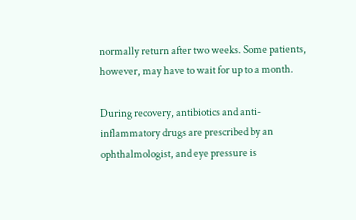normally return after two weeks. Some patients, however, may have to wait for up to a month.

During recovery, antibiotics and anti-inflammatory drugs are prescribed by an ophthalmologist, and eye pressure is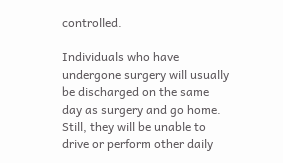controlled.

Individuals who have undergone surgery will usually be discharged on the same day as surgery and go home. Still, they will be unable to drive or perform other daily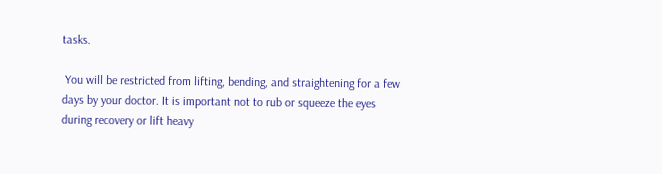tasks.

 You will be restricted from lifting, bending, and straightening for a few days by your doctor. It is important not to rub or squeeze the eyes during recovery or lift heavy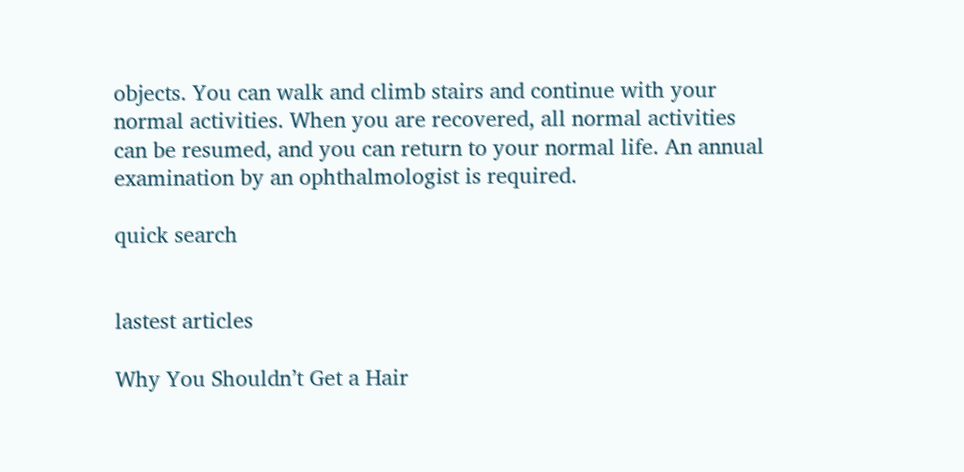objects. You can walk and climb stairs and continue with your normal activities. When you are recovered, all normal activities can be resumed, and you can return to your normal life. An annual examination by an ophthalmologist is required.

quick search


lastest articles

Why You Shouldn’t Get a Hair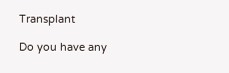Transplant

Do you have any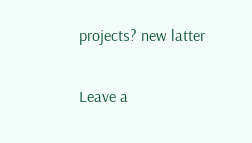projects? new latter

Leave a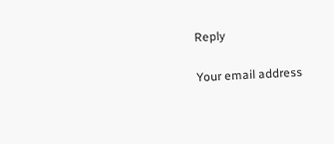Reply

Your email address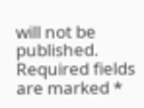will not be published. Required fields are marked *